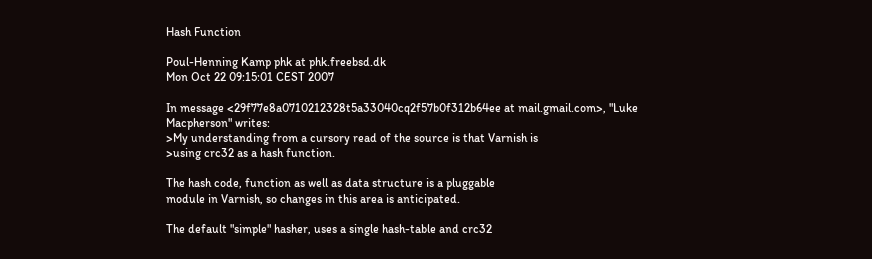Hash Function

Poul-Henning Kamp phk at phk.freebsd.dk
Mon Oct 22 09:15:01 CEST 2007

In message <29f77e8a0710212328t5a33040cq2f57b0f312b64ee at mail.gmail.com>, "Luke
Macpherson" writes:
>My understanding from a cursory read of the source is that Varnish is
>using crc32 as a hash function.

The hash code, function as well as data structure is a pluggable
module in Varnish, so changes in this area is anticipated.

The default "simple" hasher, uses a single hash-table and crc32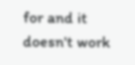for and it doesn't work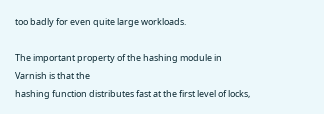too badly for even quite large workloads.

The important property of the hashing module in Varnish is that the
hashing function distributes fast at the first level of locks,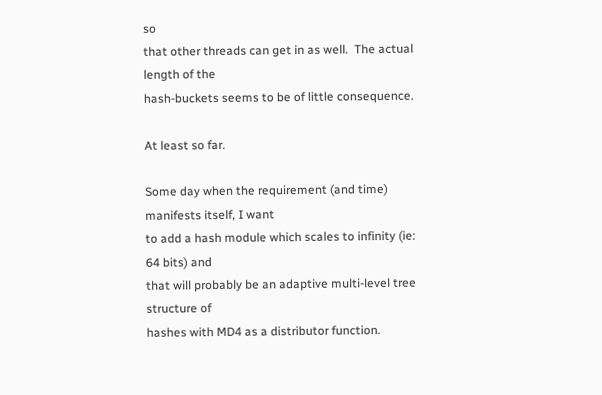so
that other threads can get in as well.  The actual length of the
hash-buckets seems to be of little consequence.

At least so far.

Some day when the requirement (and time) manifests itself, I want
to add a hash module which scales to infinity (ie: 64 bits) and
that will probably be an adaptive multi-level tree structure of
hashes with MD4 as a distributor function.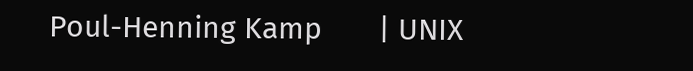Poul-Henning Kamp       | UNIX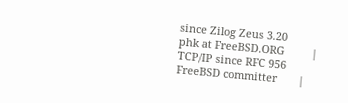since Zilog Zeus 3.20
phk at FreeBSD.ORG         | TCP/IP since RFC 956
FreeBSD committer       |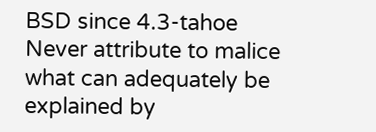BSD since 4.3-tahoe
Never attribute to malice what can adequately be explained by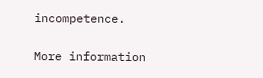incompetence.

More information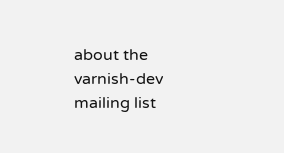about the varnish-dev mailing list